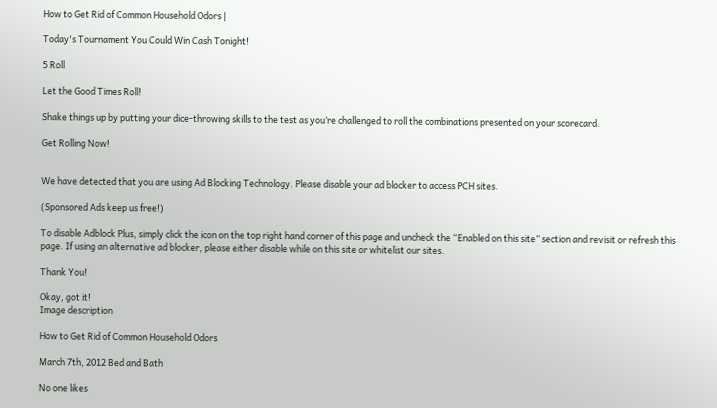How to Get Rid of Common Household Odors |

Today's Tournament You Could Win Cash Tonight!

5 Roll

Let the Good Times Roll!

Shake things up by putting your dice-throwing skills to the test as you’re challenged to roll the combinations presented on your scorecard.

Get Rolling Now!


We have detected that you are using Ad Blocking Technology. Please disable your ad blocker to access PCH sites.

(Sponsored Ads keep us free!)

To disable Adblock Plus, simply click the icon on the top right hand corner of this page and uncheck the “Enabled on this site” section and revisit or refresh this page. If using an alternative ad blocker, please either disable while on this site or whitelist our sites.

Thank You!

Okay, got it!
Image description

How to Get Rid of Common Household Odors

March 7th, 2012 Bed and Bath

No one likes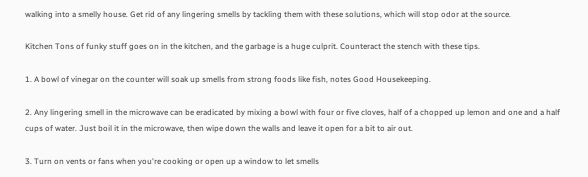walking into a smelly house. Get rid of any lingering smells by tackling them with these solutions, which will stop odor at the source.

Kitchen Tons of funky stuff goes on in the kitchen, and the garbage is a huge culprit. Counteract the stench with these tips.

1. A bowl of vinegar on the counter will soak up smells from strong foods like fish, notes Good Housekeeping.

2. Any lingering smell in the microwave can be eradicated by mixing a bowl with four or five cloves, half of a chopped up lemon and one and a half cups of water. Just boil it in the microwave, then wipe down the walls and leave it open for a bit to air out.

3. Turn on vents or fans when you're cooking or open up a window to let smells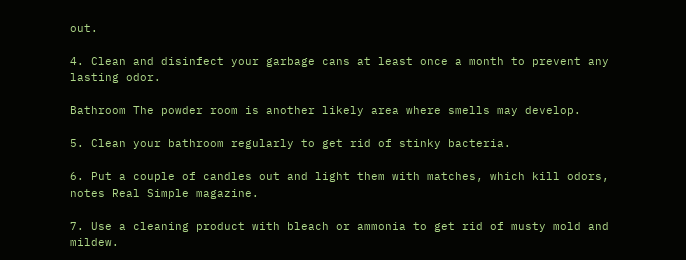out.

4. Clean and disinfect your garbage cans at least once a month to prevent any lasting odor.

Bathroom The powder room is another likely area where smells may develop.

5. Clean your bathroom regularly to get rid of stinky bacteria.

6. Put a couple of candles out and light them with matches, which kill odors, notes Real Simple magazine.

7. Use a cleaning product with bleach or ammonia to get rid of musty mold and mildew.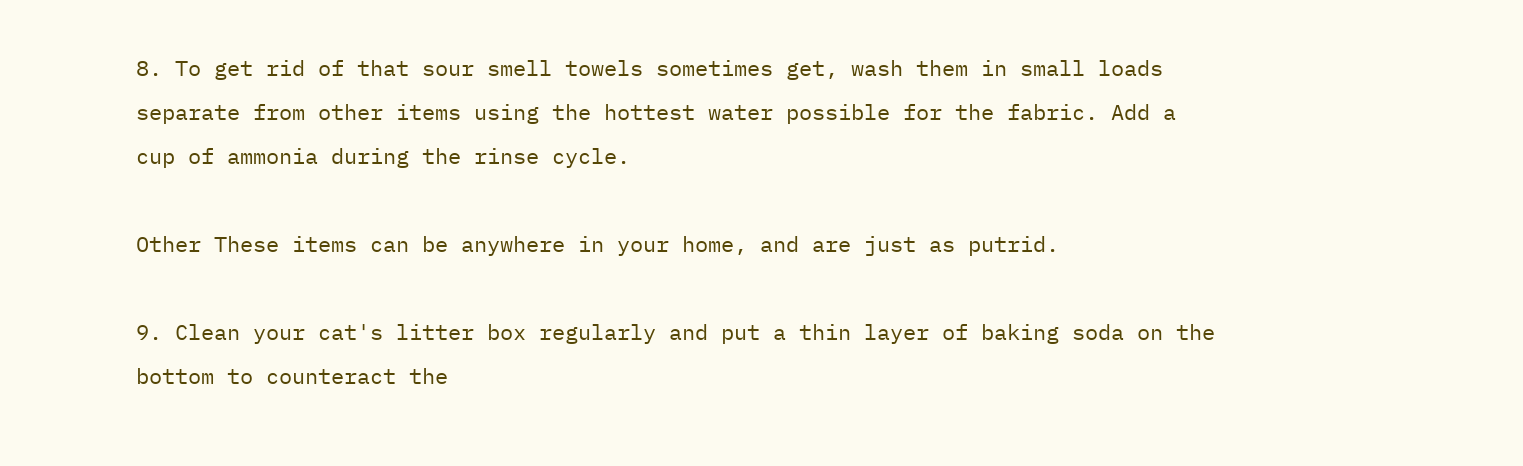8. To get rid of that sour smell towels sometimes get, wash them in small loads separate from other items using the hottest water possible for the fabric. Add a cup of ammonia during the rinse cycle.

Other These items can be anywhere in your home, and are just as putrid.

9. Clean your cat's litter box regularly and put a thin layer of baking soda on the bottom to counteract the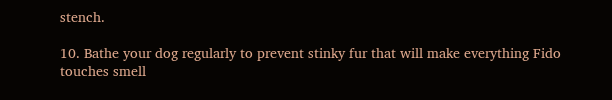stench.

10. Bathe your dog regularly to prevent stinky fur that will make everything Fido touches smell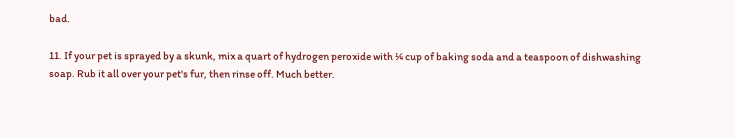bad.

11. If your pet is sprayed by a skunk, mix a quart of hydrogen peroxide with ¼ cup of baking soda and a teaspoon of dishwashing soap. Rub it all over your pet's fur, then rinse off. Much better.